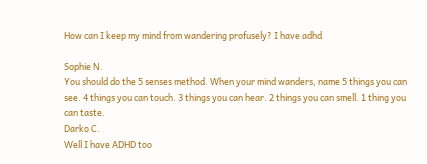How can I keep my mind from wandering profusely? I have adhd

Sophie N.
You should do the 5 senses method. When your mind wanders, name 5 things you can see. 4 things you can touch. 3 things you can hear. 2 things you can smell. 1 thing you can taste.
Darko C.
Well I have ADHD too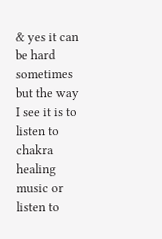& yes it can be hard sometimes but the way I see it is to listen to chakra healing music or listen to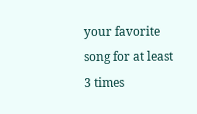your favorite song for at least 3 times